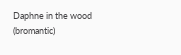Daphne in the wood (bromantic)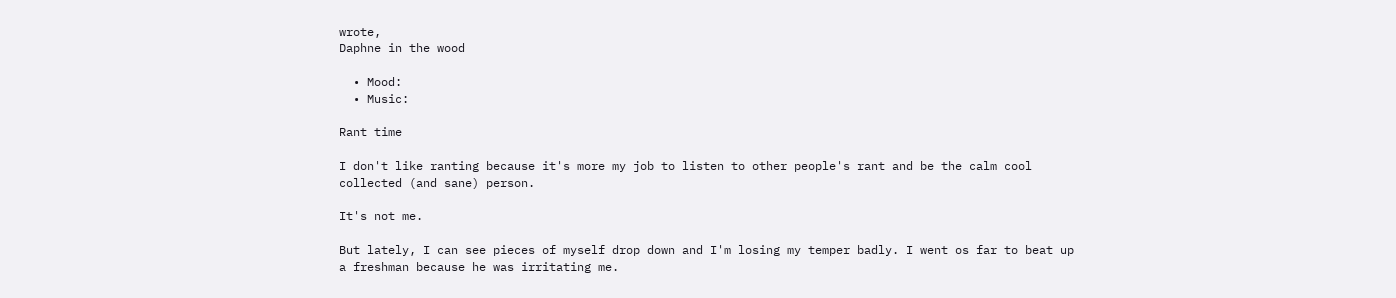wrote,
Daphne in the wood

  • Mood:
  • Music:

Rant time

I don't like ranting because it's more my job to listen to other people's rant and be the calm cool collected (and sane) person.

It's not me.

But lately, I can see pieces of myself drop down and I'm losing my temper badly. I went os far to beat up a freshman because he was irritating me.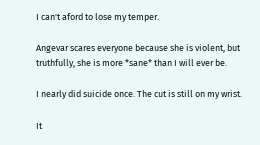I can't aford to lose my temper.

Angevar scares everyone because she is violent, but truthfully, she is more *sane* than I will ever be.

I nearly did suicide once. The cut is still on my wrist.

It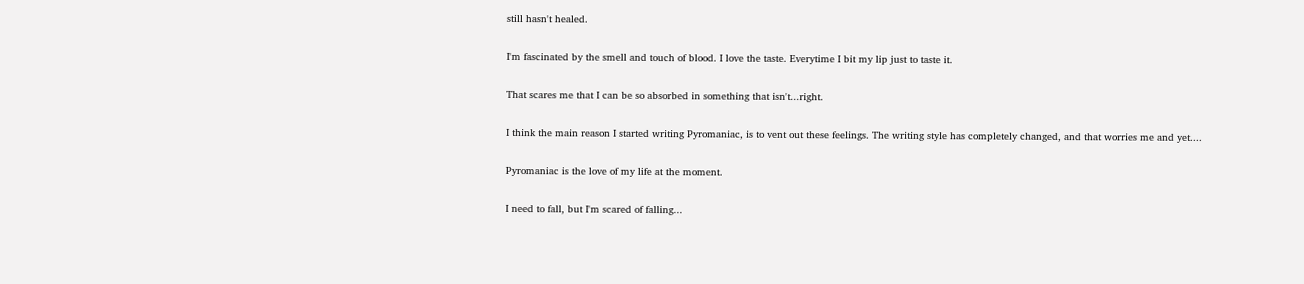still hasn't healed.

I'm fascinated by the smell and touch of blood. I love the taste. Everytime I bit my lip just to taste it.

That scares me that I can be so absorbed in something that isn't...right.

I think the main reason I started writing Pyromaniac, is to vent out these feelings. The writing style has completely changed, and that worries me and yet....

Pyromaniac is the love of my life at the moment.

I need to fall, but I'm scared of falling...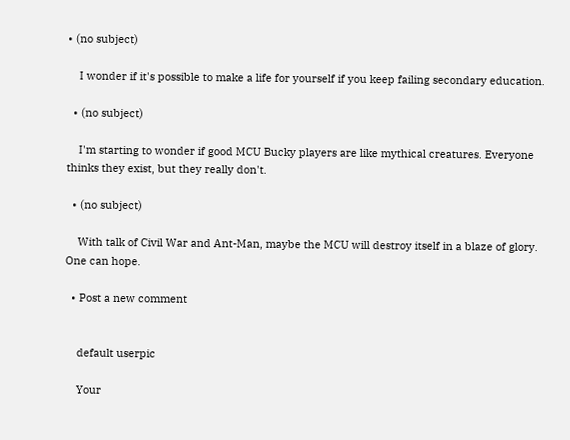• (no subject)

    I wonder if it's possible to make a life for yourself if you keep failing secondary education.

  • (no subject)

    I'm starting to wonder if good MCU Bucky players are like mythical creatures. Everyone thinks they exist, but they really don't.

  • (no subject)

    With talk of Civil War and Ant-Man, maybe the MCU will destroy itself in a blaze of glory. One can hope.

  • Post a new comment


    default userpic

    Your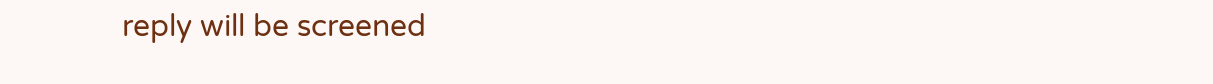reply will be screened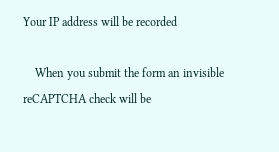Your IP address will be recorded

    When you submit the form an invisible reCAPTCHA check will be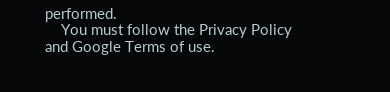performed.
    You must follow the Privacy Policy and Google Terms of use.